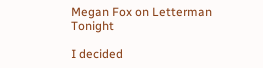Megan Fox on Letterman Tonight

I decided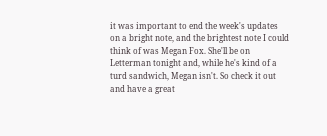it was important to end the week's updates on a bright note, and the brightest note I could think of was Megan Fox. She'll be on Letterman tonight and, while he's kind of a turd sandwich, Megan isn't. So check it out and have a great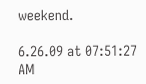weekend.

6.26.09 at 07:51:27 AM